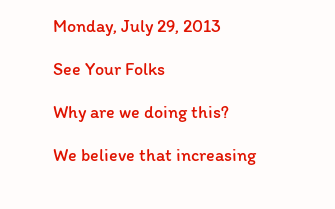Monday, July 29, 2013

See Your Folks

Why are we doing this?

We believe that increasing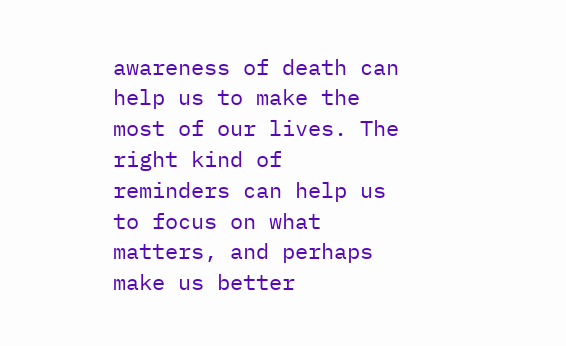awareness of death can help us to make the most of our lives. The right kind of reminders can help us to focus on what matters, and perhaps make us better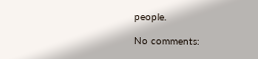people.

No comments: